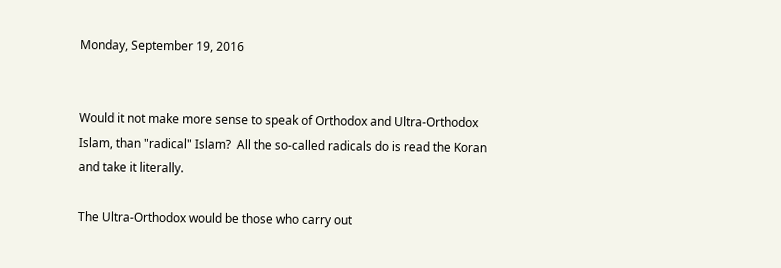Monday, September 19, 2016


Would it not make more sense to speak of Orthodox and Ultra-Orthodox Islam, than "radical" Islam?  All the so-called radicals do is read the Koran and take it literally.

The Ultra-Orthodox would be those who carry out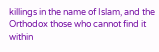killings in the name of Islam, and the Orthodox those who cannot find it within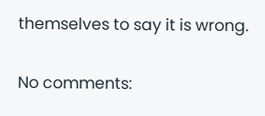themselves to say it is wrong.

No comments: